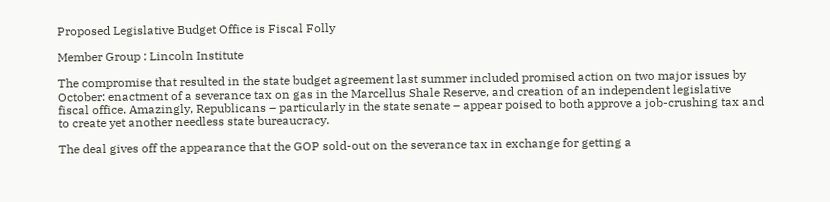Proposed Legislative Budget Office is Fiscal Folly

Member Group : Lincoln Institute

The compromise that resulted in the state budget agreement last summer included promised action on two major issues by October: enactment of a severance tax on gas in the Marcellus Shale Reserve, and creation of an independent legislative fiscal office. Amazingly, Republicans – particularly in the state senate – appear poised to both approve a job-crushing tax and to create yet another needless state bureaucracy.

The deal gives off the appearance that the GOP sold-out on the severance tax in exchange for getting a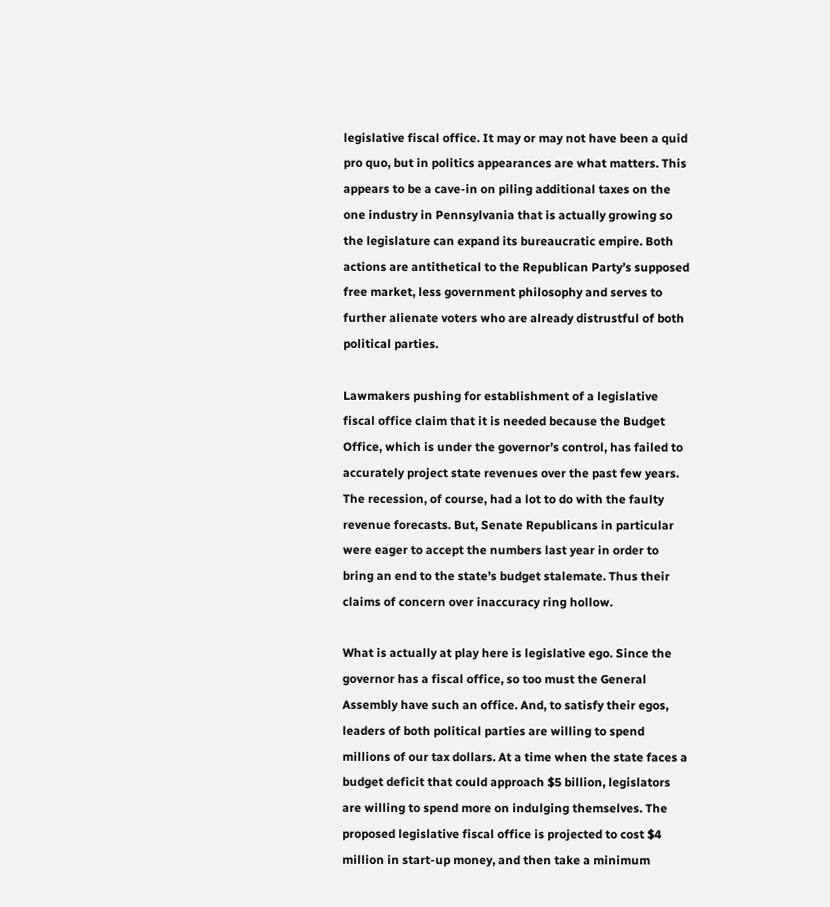legislative fiscal office. It may or may not have been a quid pro quo, but in politics appearances are what matters. This appears to be a cave-in on piling additional taxes on the one industry in Pennsylvania that is actually growing so the legislature can expand its bureaucratic empire. Both actions are antithetical to the Republican Party’s supposed free market, less government philosophy and serves to further alienate voters who are already distrustful of both political parties.

Lawmakers pushing for establishment of a legislative fiscal office claim that it is needed because the Budget Office, which is under the governor’s control, has failed to accurately project state revenues over the past few years. The recession, of course, had a lot to do with the faulty revenue forecasts. But, Senate Republicans in particular were eager to accept the numbers last year in order to bring an end to the state’s budget stalemate. Thus their claims of concern over inaccuracy ring hollow.

What is actually at play here is legislative ego. Since the governor has a fiscal office, so too must the General Assembly have such an office. And, to satisfy their egos, leaders of both political parties are willing to spend millions of our tax dollars. At a time when the state faces a budget deficit that could approach $5 billion, legislators are willing to spend more on indulging themselves. The proposed legislative fiscal office is projected to cost $4 million in start-up money, and then take a minimum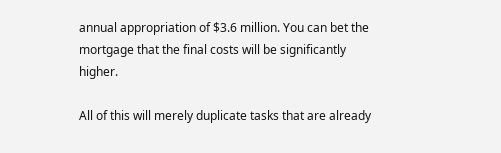annual appropriation of $3.6 million. You can bet the mortgage that the final costs will be significantly higher.

All of this will merely duplicate tasks that are already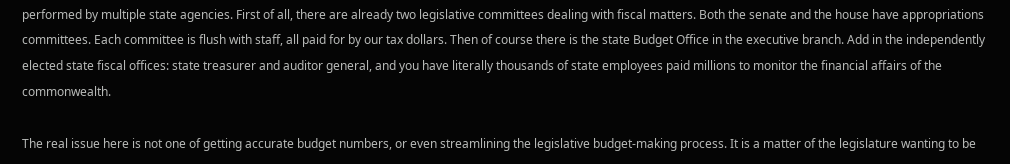performed by multiple state agencies. First of all, there are already two legislative committees dealing with fiscal matters. Both the senate and the house have appropriations committees. Each committee is flush with staff, all paid for by our tax dollars. Then of course there is the state Budget Office in the executive branch. Add in the independently elected state fiscal offices: state treasurer and auditor general, and you have literally thousands of state employees paid millions to monitor the financial affairs of the commonwealth.

The real issue here is not one of getting accurate budget numbers, or even streamlining the legislative budget-making process. It is a matter of the legislature wanting to be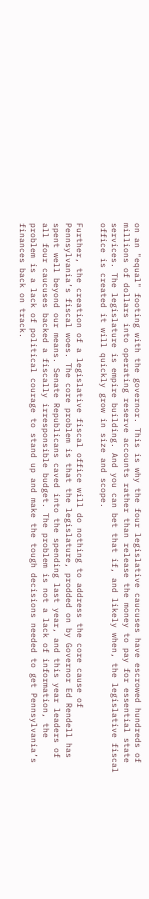on an "equal" footing with the governor. This is why the four legislative caucuses have escrowed hundreds of millions of dollars into operating reserve accounts rather than release the money to pay for essential state services. The legislature is empire building. And you can bet that if, and likely when, the legislative fiscal office is created it will quickly grow in size and scope.

Further, the creation of a legislative fiscal office will do nothing to address the core cause of Pennsylvania’s fiscal woes. The core problem is that the legislature, prodded on by Governor Ed Rendell has spent well beyond our means. Senate Republicans caved into the spending last year, and this year leaders of all four caucuses backed a fiscally irresponsible budget. The problem is not a lack of information, the problem is a lack of political courage to stand up and make the tough decisions needed to get Pennsylvania’s finances back on track.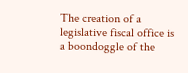The creation of a legislative fiscal office is a boondoggle of the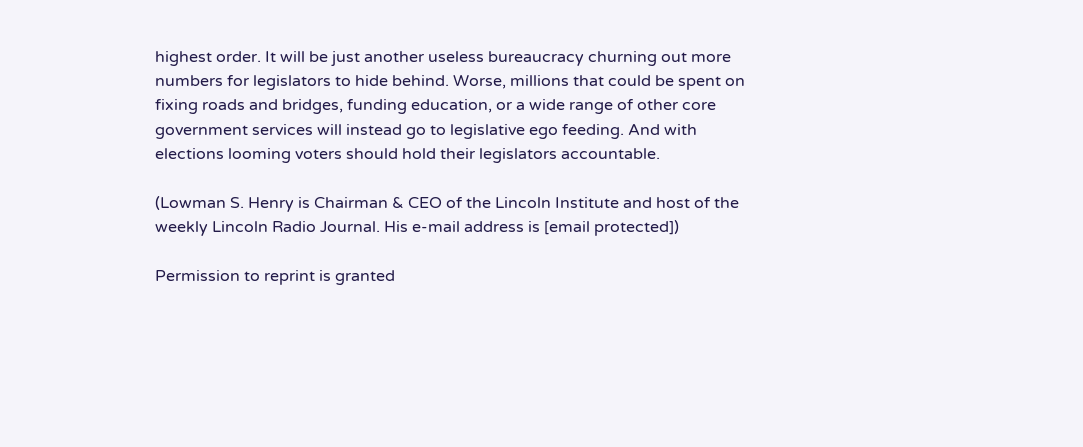highest order. It will be just another useless bureaucracy churning out more numbers for legislators to hide behind. Worse, millions that could be spent on fixing roads and bridges, funding education, or a wide range of other core government services will instead go to legislative ego feeding. And with elections looming voters should hold their legislators accountable.

(Lowman S. Henry is Chairman & CEO of the Lincoln Institute and host of the weekly Lincoln Radio Journal. His e-mail address is [email protected])

Permission to reprint is granted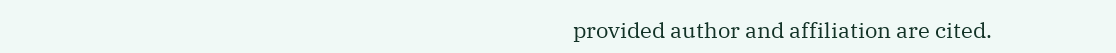provided author and affiliation are cited.